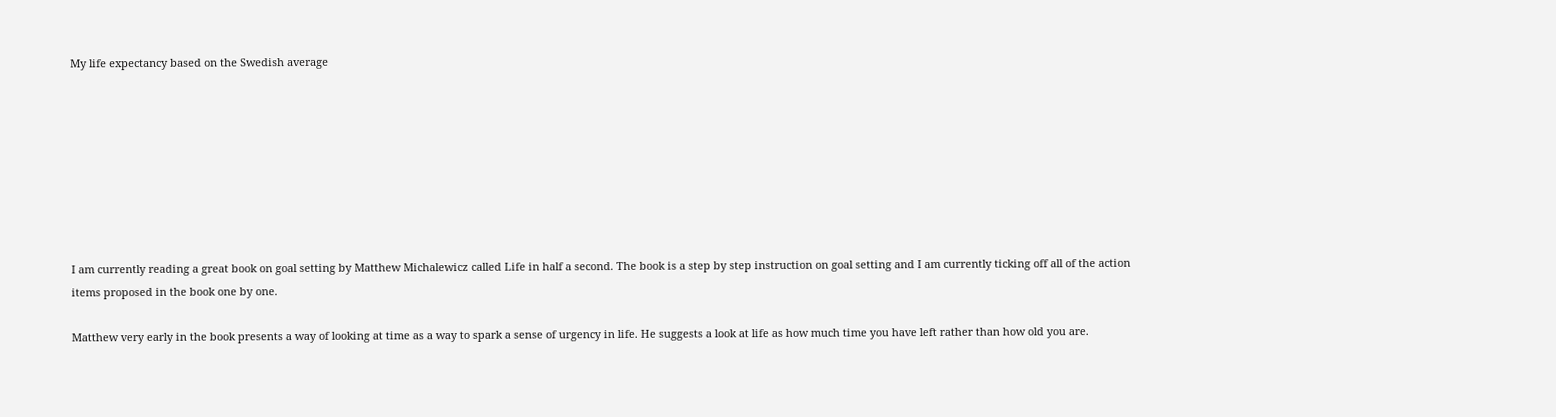My life expectancy based on the Swedish average








I am currently reading a great book on goal setting by Matthew Michalewicz called Life in half a second. The book is a step by step instruction on goal setting and I am currently ticking off all of the action items proposed in the book one by one.

Matthew very early in the book presents a way of looking at time as a way to spark a sense of urgency in life. He suggests a look at life as how much time you have left rather than how old you are.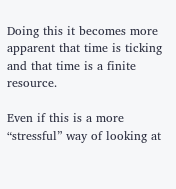Doing this it becomes more apparent that time is ticking and that time is a finite resource.

Even if this is a more “stressful” way of looking at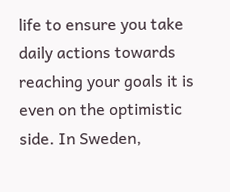life to ensure you take daily actions towards reaching your goals it is even on the optimistic side. In Sweden,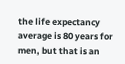the life expectancy average is 80 years for men, but that is an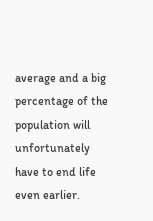average and a big percentage of the population will unfortunately have to end life even earlier.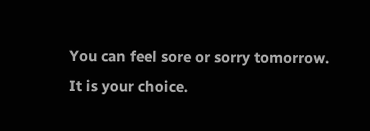You can feel sore or sorry tomorrow. It is your choice.